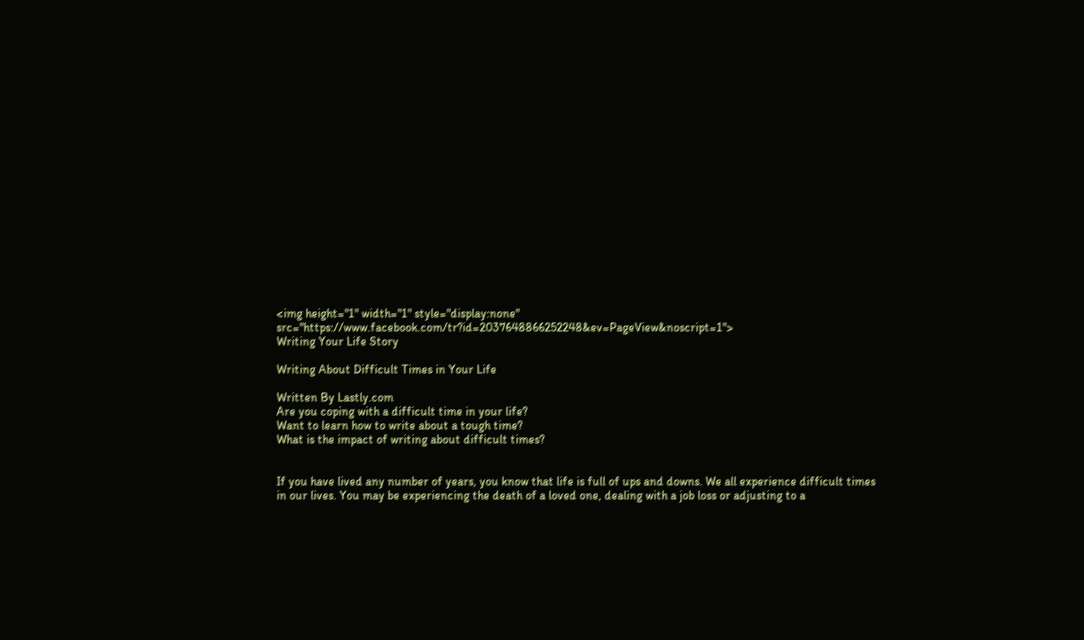<img height="1" width="1" style="display:none" src="https://www.facebook.com/tr?id=2037648866252248&ev=PageView&noscript=1">
Writing Your Life Story

Writing About Difficult Times in Your Life

Written By Lastly.com
Are you coping with a difficult time in your life?
Want to learn how to write about a tough time?
What is the impact of writing about difficult times?


If you have lived any number of years, you know that life is full of ups and downs. We all experience difficult times in our lives. You may be experiencing the death of a loved one, dealing with a job loss or adjusting to a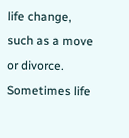life change, such as a move or divorce. Sometimes life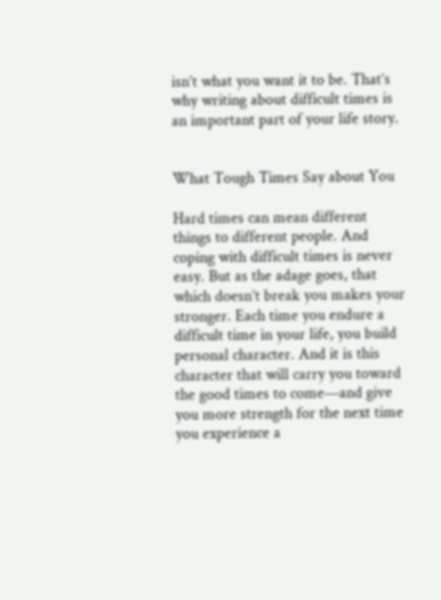isn’t what you want it to be. That’s why writing about difficult times is an important part of your life story.


What Tough Times Say about You

Hard times can mean different things to different people. And coping with difficult times is never easy. But as the adage goes, that which doesn’t break you makes your stronger. Each time you endure a difficult time in your life, you build personal character. And it is this character that will carry you toward the good times to come—and give you more strength for the next time you experience a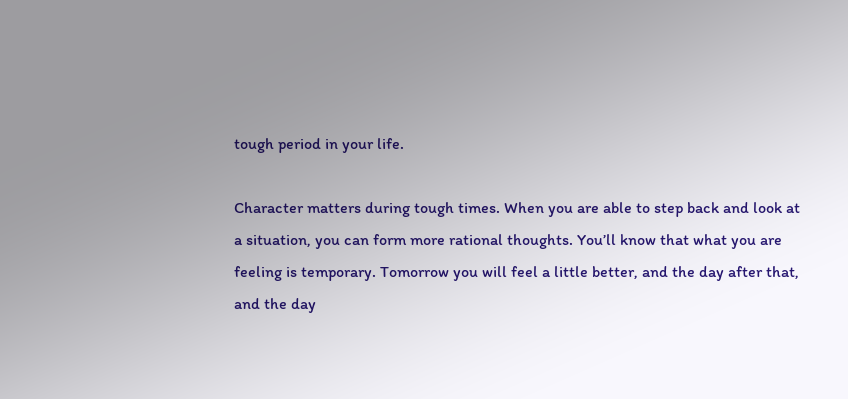tough period in your life.

Character matters during tough times. When you are able to step back and look at a situation, you can form more rational thoughts. You’ll know that what you are feeling is temporary. Tomorrow you will feel a little better, and the day after that, and the day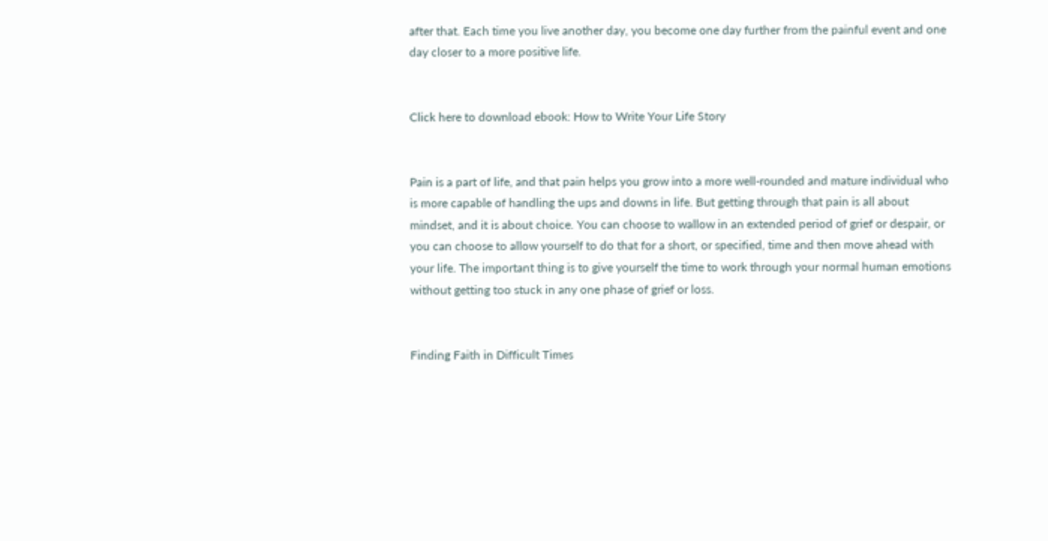after that. Each time you live another day, you become one day further from the painful event and one day closer to a more positive life.


Click here to download ebook: How to Write Your Life Story


Pain is a part of life, and that pain helps you grow into a more well-rounded and mature individual who is more capable of handling the ups and downs in life. But getting through that pain is all about mindset, and it is about choice. You can choose to wallow in an extended period of grief or despair, or you can choose to allow yourself to do that for a short, or specified, time and then move ahead with your life. The important thing is to give yourself the time to work through your normal human emotions without getting too stuck in any one phase of grief or loss.


Finding Faith in Difficult Times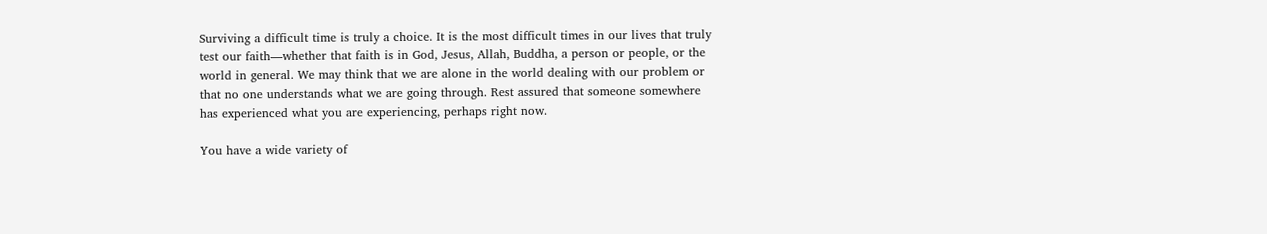Surviving a difficult time is truly a choice. It is the most difficult times in our lives that truly test our faith—whether that faith is in God, Jesus, Allah, Buddha, a person or people, or the world in general. We may think that we are alone in the world dealing with our problem or that no one understands what we are going through. Rest assured that someone somewhere has experienced what you are experiencing, perhaps right now.

You have a wide variety of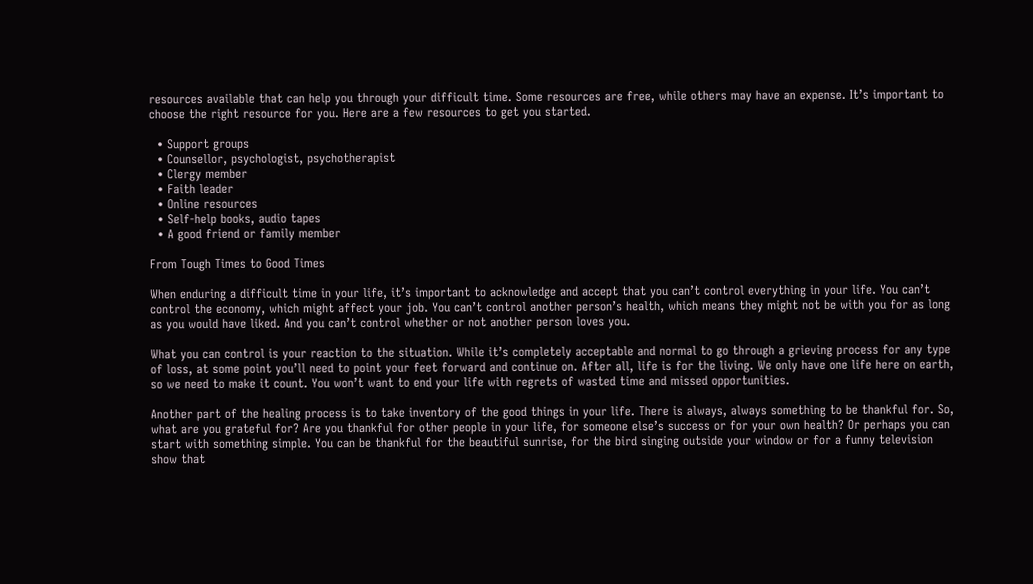resources available that can help you through your difficult time. Some resources are free, while others may have an expense. It’s important to choose the right resource for you. Here are a few resources to get you started.

  • Support groups
  • Counsellor, psychologist, psychotherapist
  • Clergy member
  • Faith leader
  • Online resources
  • Self-help books, audio tapes
  • A good friend or family member

From Tough Times to Good Times

When enduring a difficult time in your life, it’s important to acknowledge and accept that you can’t control everything in your life. You can’t control the economy, which might affect your job. You can’t control another person’s health, which means they might not be with you for as long as you would have liked. And you can’t control whether or not another person loves you.

What you can control is your reaction to the situation. While it’s completely acceptable and normal to go through a grieving process for any type of loss, at some point you’ll need to point your feet forward and continue on. After all, life is for the living. We only have one life here on earth, so we need to make it count. You won’t want to end your life with regrets of wasted time and missed opportunities.

Another part of the healing process is to take inventory of the good things in your life. There is always, always something to be thankful for. So, what are you grateful for? Are you thankful for other people in your life, for someone else’s success or for your own health? Or perhaps you can start with something simple. You can be thankful for the beautiful sunrise, for the bird singing outside your window or for a funny television show that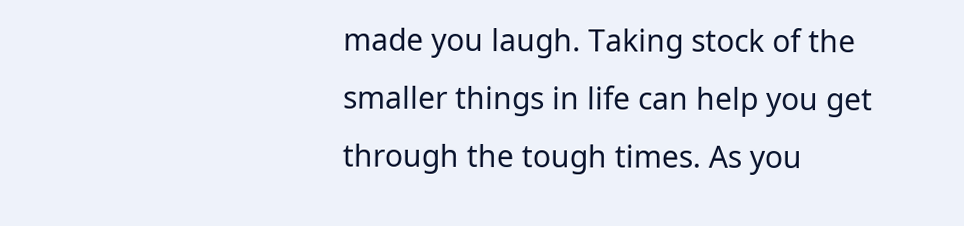made you laugh. Taking stock of the smaller things in life can help you get through the tough times. As you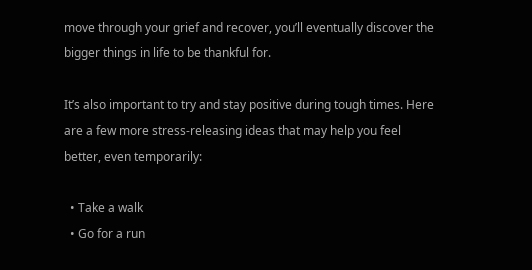move through your grief and recover, you’ll eventually discover the bigger things in life to be thankful for.

It’s also important to try and stay positive during tough times. Here are a few more stress-releasing ideas that may help you feel better, even temporarily:

  • Take a walk
  • Go for a run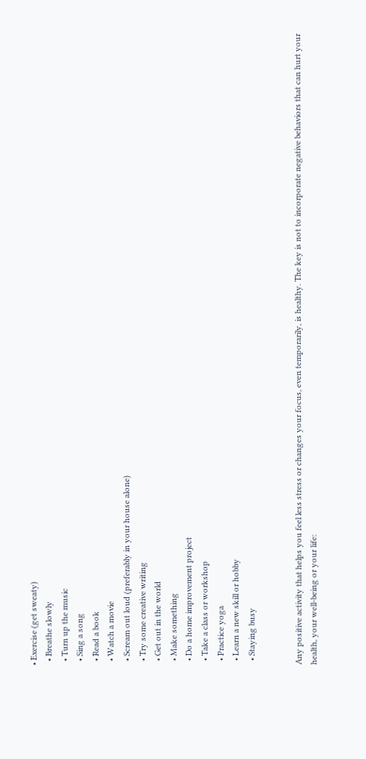• Exercise (get sweaty)
  • Breathe slowly
  • Turn up the music
  • Sing a song
  • Read a book
  • Watch a movie
  • Scream out loud (preferably in your house alone)
  • Try some creative writing
  • Get out in the world
  • Make something
  • Do a home improvement project
  • Take a class or workshop
  • Practice yoga
  • Learn a new skill or hobby
  • Staying busy


Any positive activity that helps you feel less stress or changes your focus, even temporarily, is healthy. The key is not to incorporate negative behaviors that can hurt your health, your well-being or your life: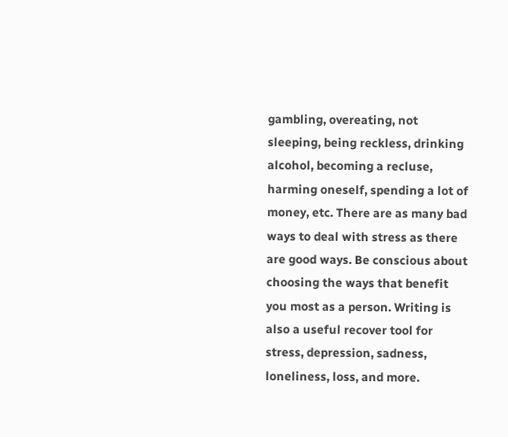gambling, overeating, not sleeping, being reckless, drinking alcohol, becoming a recluse, harming oneself, spending a lot of money, etc. There are as many bad ways to deal with stress as there are good ways. Be conscious about choosing the ways that benefit you most as a person. Writing is also a useful recover tool for stress, depression, sadness, loneliness, loss, and more.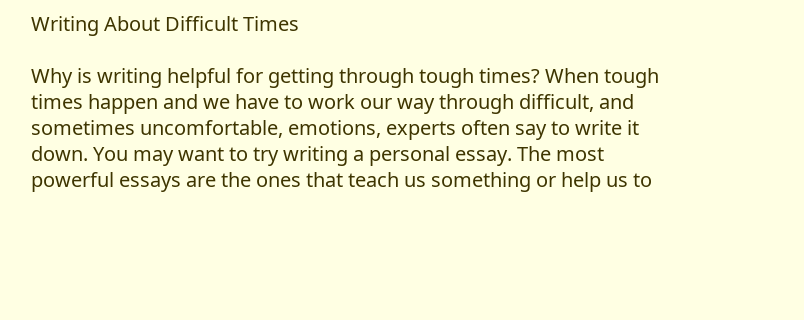Writing About Difficult Times

Why is writing helpful for getting through tough times? When tough times happen and we have to work our way through difficult, and sometimes uncomfortable, emotions, experts often say to write it down. You may want to try writing a personal essay. The most powerful essays are the ones that teach us something or help us to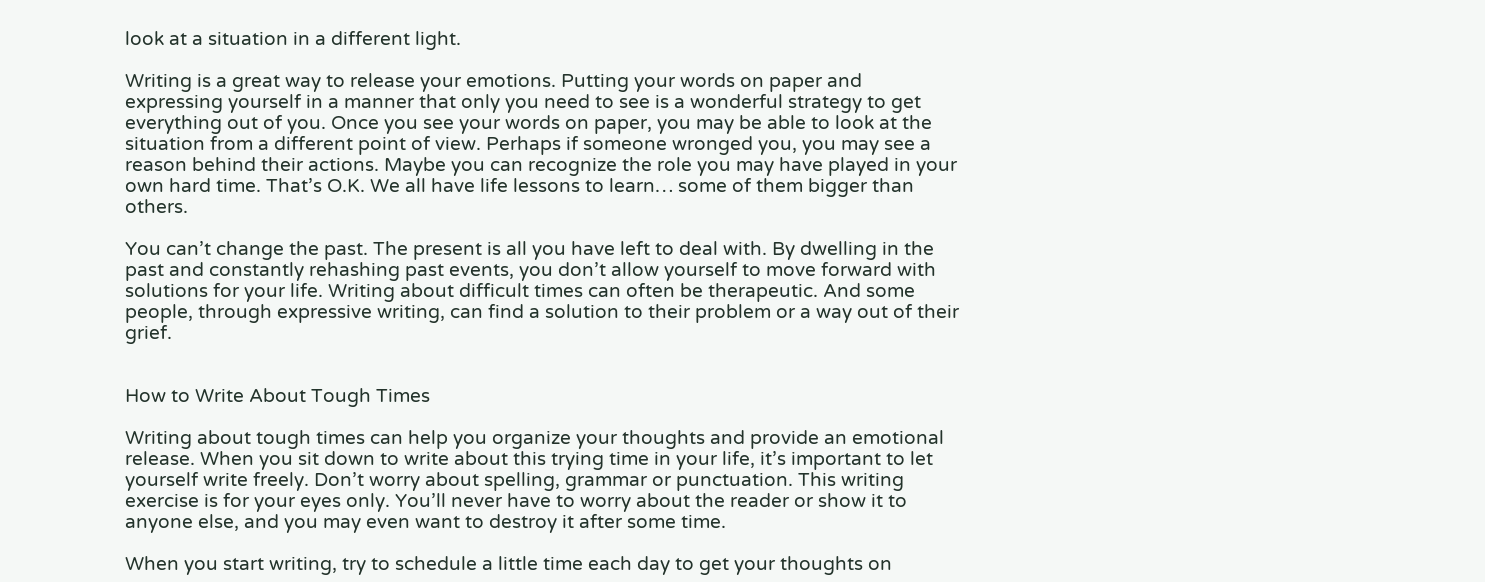look at a situation in a different light.

Writing is a great way to release your emotions. Putting your words on paper and expressing yourself in a manner that only you need to see is a wonderful strategy to get everything out of you. Once you see your words on paper, you may be able to look at the situation from a different point of view. Perhaps if someone wronged you, you may see a reason behind their actions. Maybe you can recognize the role you may have played in your own hard time. That’s O.K. We all have life lessons to learn… some of them bigger than others.

You can’t change the past. The present is all you have left to deal with. By dwelling in the past and constantly rehashing past events, you don’t allow yourself to move forward with solutions for your life. Writing about difficult times can often be therapeutic. And some people, through expressive writing, can find a solution to their problem or a way out of their grief.


How to Write About Tough Times

Writing about tough times can help you organize your thoughts and provide an emotional release. When you sit down to write about this trying time in your life, it’s important to let yourself write freely. Don’t worry about spelling, grammar or punctuation. This writing exercise is for your eyes only. You’ll never have to worry about the reader or show it to anyone else, and you may even want to destroy it after some time.

When you start writing, try to schedule a little time each day to get your thoughts on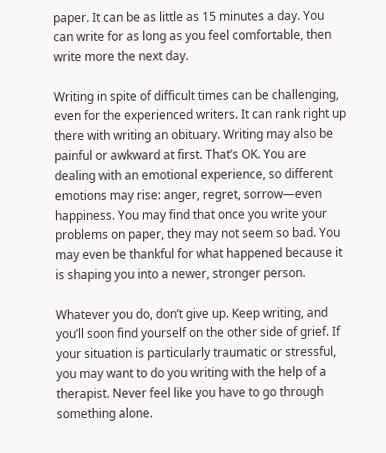paper. It can be as little as 15 minutes a day. You can write for as long as you feel comfortable, then write more the next day.

Writing in spite of difficult times can be challenging, even for the experienced writers. It can rank right up there with writing an obituary. Writing may also be painful or awkward at first. That’s OK. You are dealing with an emotional experience, so different emotions may rise: anger, regret, sorrow—even happiness. You may find that once you write your problems on paper, they may not seem so bad. You may even be thankful for what happened because it is shaping you into a newer, stronger person.

Whatever you do, don’t give up. Keep writing, and you’ll soon find yourself on the other side of grief. If your situation is particularly traumatic or stressful, you may want to do you writing with the help of a therapist. Never feel like you have to go through something alone.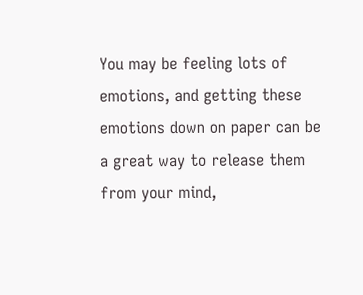You may be feeling lots of emotions, and getting these emotions down on paper can be a great way to release them from your mind,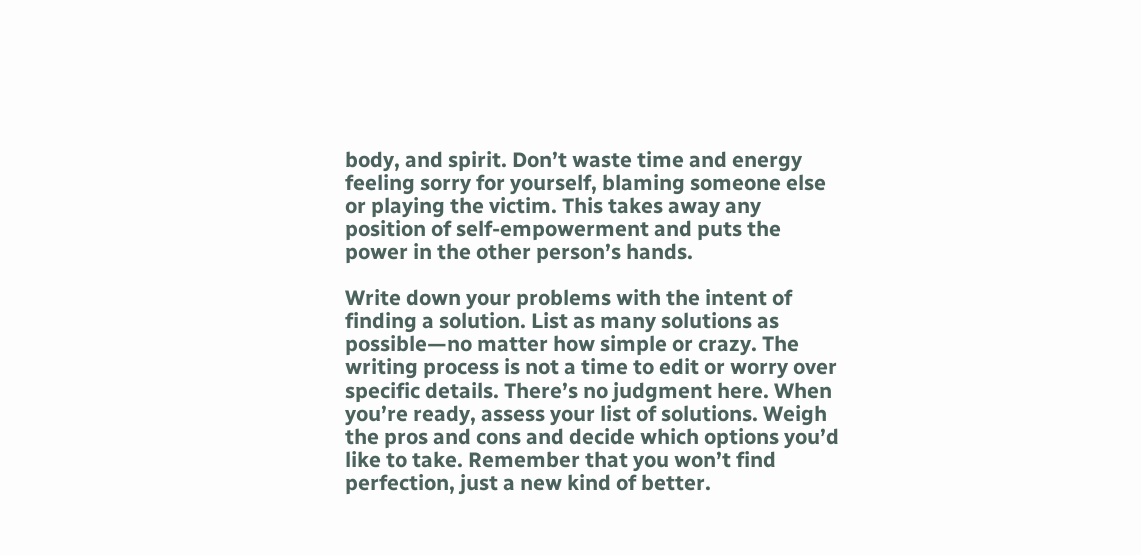body, and spirit. Don’t waste time and energy feeling sorry for yourself, blaming someone else or playing the victim. This takes away any position of self-empowerment and puts the power in the other person’s hands.

Write down your problems with the intent of finding a solution. List as many solutions as possible—no matter how simple or crazy. The writing process is not a time to edit or worry over specific details. There’s no judgment here. When you’re ready, assess your list of solutions. Weigh the pros and cons and decide which options you’d like to take. Remember that you won’t find perfection, just a new kind of better.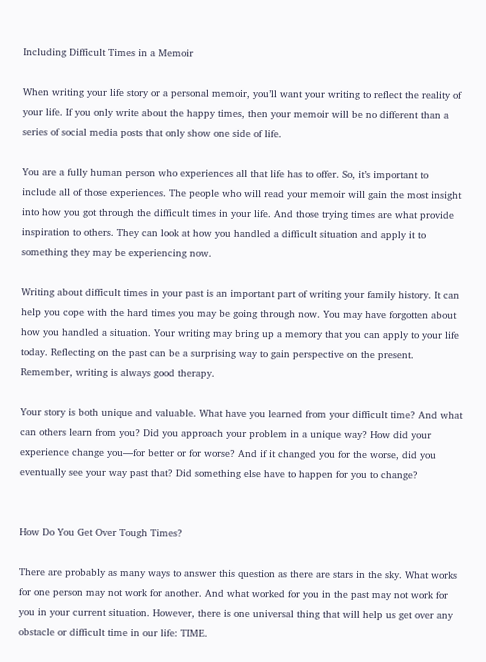Including Difficult Times in a Memoir

When writing your life story or a personal memoir, you’ll want your writing to reflect the reality of your life. If you only write about the happy times, then your memoir will be no different than a series of social media posts that only show one side of life.

You are a fully human person who experiences all that life has to offer. So, it’s important to include all of those experiences. The people who will read your memoir will gain the most insight into how you got through the difficult times in your life. And those trying times are what provide inspiration to others. They can look at how you handled a difficult situation and apply it to something they may be experiencing now.

Writing about difficult times in your past is an important part of writing your family history. It can help you cope with the hard times you may be going through now. You may have forgotten about how you handled a situation. Your writing may bring up a memory that you can apply to your life today. Reflecting on the past can be a surprising way to gain perspective on the present. Remember, writing is always good therapy.

Your story is both unique and valuable. What have you learned from your difficult time? And what can others learn from you? Did you approach your problem in a unique way? How did your experience change you—for better or for worse? And if it changed you for the worse, did you eventually see your way past that? Did something else have to happen for you to change?


How Do You Get Over Tough Times?

There are probably as many ways to answer this question as there are stars in the sky. What works for one person may not work for another. And what worked for you in the past may not work for you in your current situation. However, there is one universal thing that will help us get over any obstacle or difficult time in our life: TIME.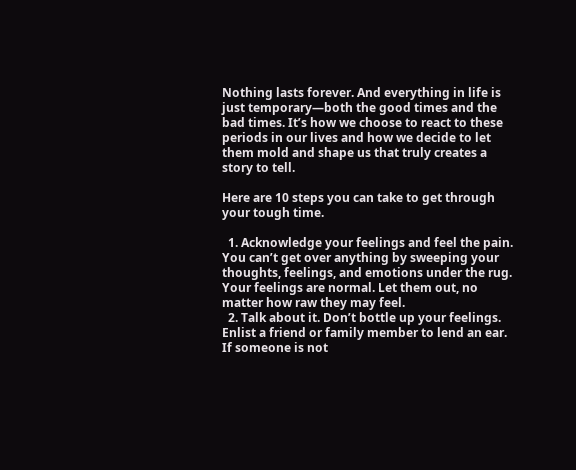Nothing lasts forever. And everything in life is just temporary—both the good times and the bad times. It’s how we choose to react to these periods in our lives and how we decide to let them mold and shape us that truly creates a story to tell.

Here are 10 steps you can take to get through your tough time.

  1. Acknowledge your feelings and feel the pain. You can’t get over anything by sweeping your thoughts, feelings, and emotions under the rug. Your feelings are normal. Let them out, no matter how raw they may feel.
  2. Talk about it. Don’t bottle up your feelings. Enlist a friend or family member to lend an ear. If someone is not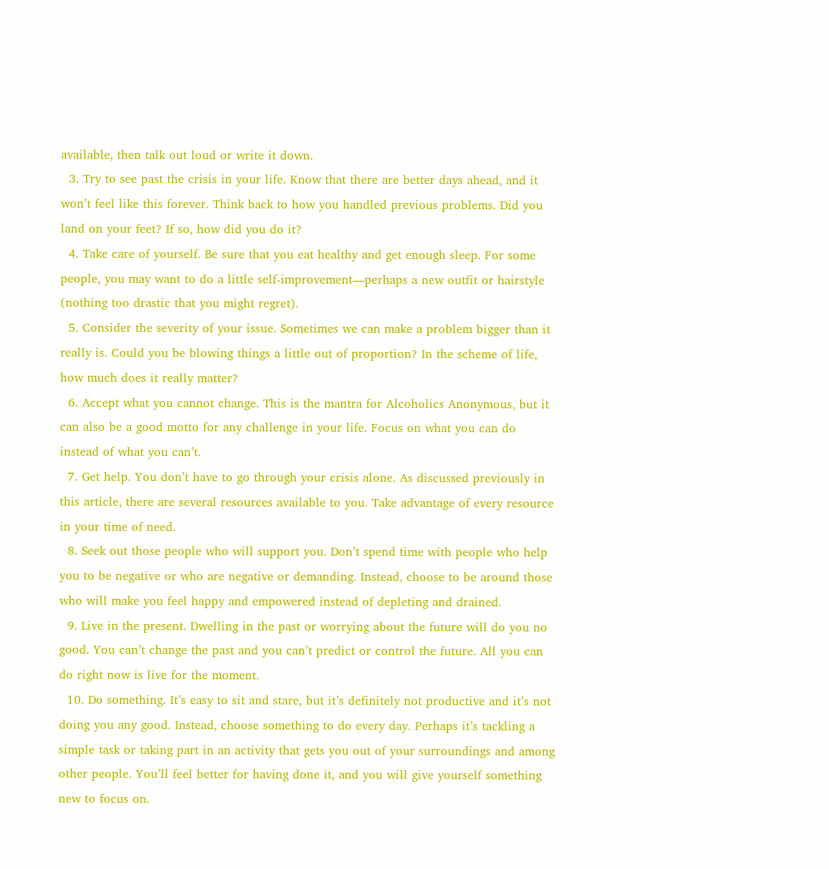available, then talk out loud or write it down.
  3. Try to see past the crisis in your life. Know that there are better days ahead, and it won’t feel like this forever. Think back to how you handled previous problems. Did you land on your feet? If so, how did you do it?
  4. Take care of yourself. Be sure that you eat healthy and get enough sleep. For some people, you may want to do a little self-improvement—perhaps a new outfit or hairstyle (nothing too drastic that you might regret).
  5. Consider the severity of your issue. Sometimes we can make a problem bigger than it really is. Could you be blowing things a little out of proportion? In the scheme of life, how much does it really matter?
  6. Accept what you cannot change. This is the mantra for Alcoholics Anonymous, but it can also be a good motto for any challenge in your life. Focus on what you can do instead of what you can’t.
  7. Get help. You don’t have to go through your crisis alone. As discussed previously in this article, there are several resources available to you. Take advantage of every resource in your time of need.
  8. Seek out those people who will support you. Don’t spend time with people who help you to be negative or who are negative or demanding. Instead, choose to be around those who will make you feel happy and empowered instead of depleting and drained.
  9. Live in the present. Dwelling in the past or worrying about the future will do you no good. You can’t change the past and you can’t predict or control the future. All you can do right now is live for the moment.
  10. Do something. It’s easy to sit and stare, but it’s definitely not productive and it’s not doing you any good. Instead, choose something to do every day. Perhaps it’s tackling a simple task or taking part in an activity that gets you out of your surroundings and among other people. You’ll feel better for having done it, and you will give yourself something new to focus on.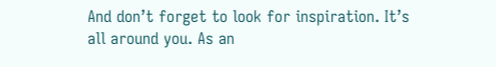And don’t forget to look for inspiration. It’s all around you. As an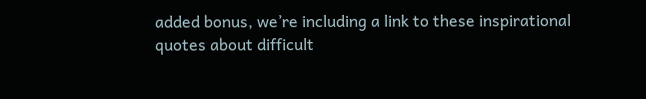added bonus, we’re including a link to these inspirational quotes about difficult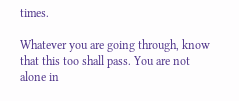times.

Whatever you are going through, know that this too shall pass. You are not alone in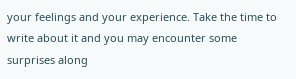your feelings and your experience. Take the time to write about it and you may encounter some surprises along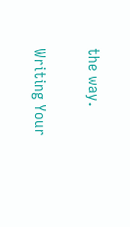the way.

Writing Your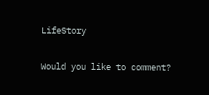LifeStory

Would you like to comment?